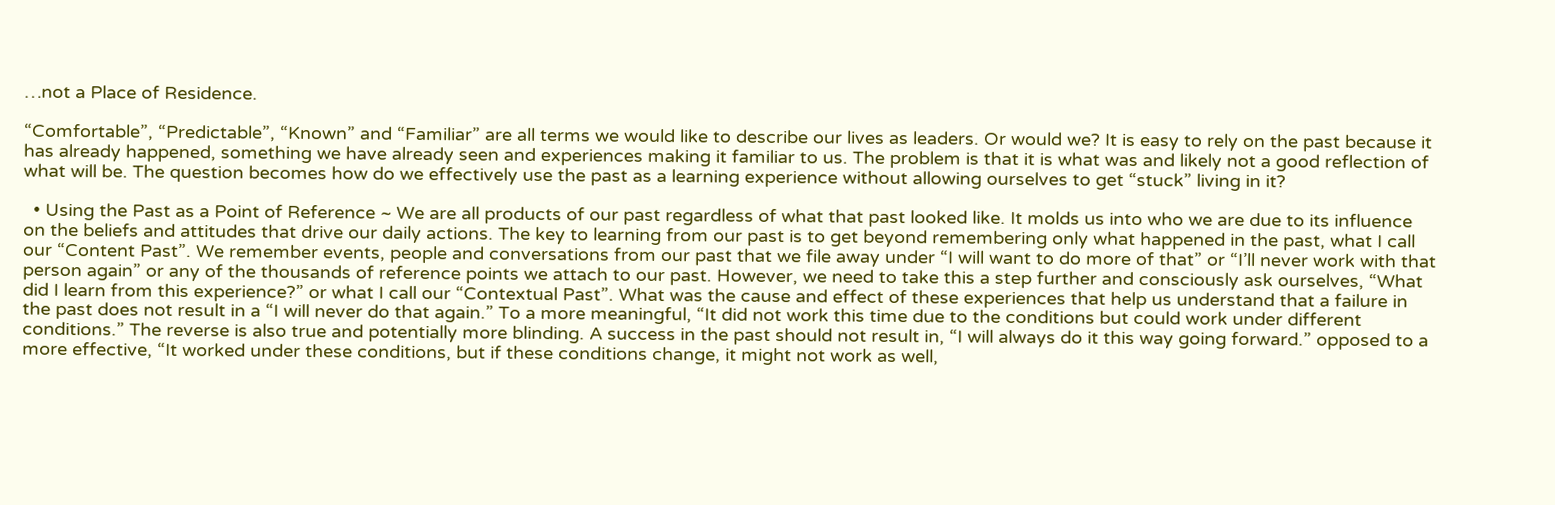…not a Place of Residence.

“Comfortable”, “Predictable”, “Known” and “Familiar” are all terms we would like to describe our lives as leaders. Or would we? It is easy to rely on the past because it has already happened, something we have already seen and experiences making it familiar to us. The problem is that it is what was and likely not a good reflection of what will be. The question becomes how do we effectively use the past as a learning experience without allowing ourselves to get “stuck” living in it?

  • Using the Past as a Point of Reference ~ We are all products of our past regardless of what that past looked like. It molds us into who we are due to its influence on the beliefs and attitudes that drive our daily actions. The key to learning from our past is to get beyond remembering only what happened in the past, what I call our “Content Past”. We remember events, people and conversations from our past that we file away under “I will want to do more of that” or “I’ll never work with that person again” or any of the thousands of reference points we attach to our past. However, we need to take this a step further and consciously ask ourselves, “What did I learn from this experience?” or what I call our “Contextual Past”. What was the cause and effect of these experiences that help us understand that a failure in the past does not result in a “I will never do that again.” To a more meaningful, “It did not work this time due to the conditions but could work under different conditions.” The reverse is also true and potentially more blinding. A success in the past should not result in, “I will always do it this way going forward.” opposed to a more effective, “It worked under these conditions, but if these conditions change, it might not work as well,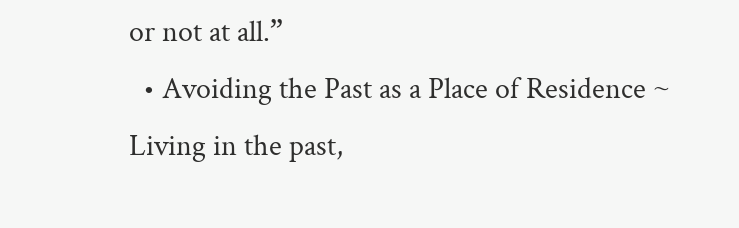or not at all.”
  • Avoiding the Past as a Place of Residence ~ Living in the past,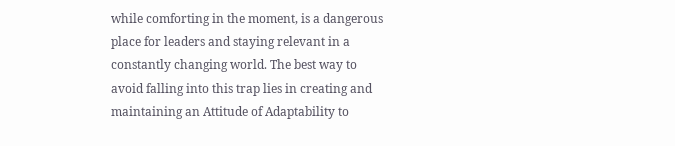while comforting in the moment, is a dangerous place for leaders and staying relevant in a constantly changing world. The best way to avoid falling into this trap lies in creating and maintaining an Attitude of Adaptability to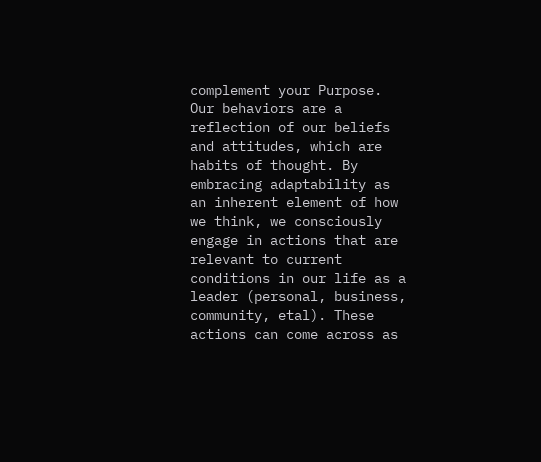complement your Purpose. Our behaviors are a reflection of our beliefs and attitudes, which are habits of thought. By embracing adaptability as an inherent element of how we think, we consciously engage in actions that are relevant to current conditions in our life as a leader (personal, business, community, etal). These actions can come across as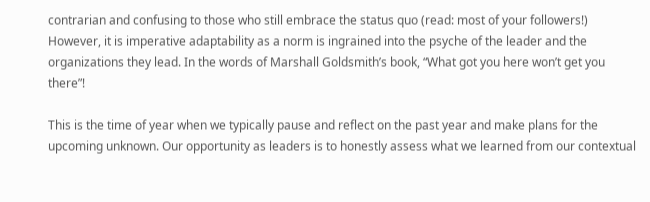contrarian and confusing to those who still embrace the status quo (read: most of your followers!) However, it is imperative adaptability as a norm is ingrained into the psyche of the leader and the organizations they lead. In the words of Marshall Goldsmith’s book, “What got you here won’t get you there”!

This is the time of year when we typically pause and reflect on the past year and make plans for the upcoming unknown. Our opportunity as leaders is to honestly assess what we learned from our contextual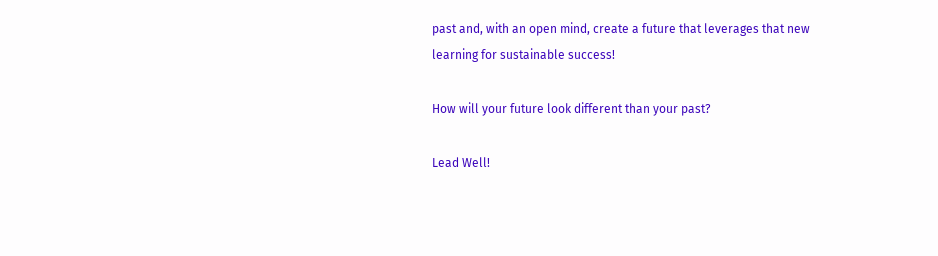past and, with an open mind, create a future that leverages that new learning for sustainable success!

How will your future look different than your past?

Lead Well!